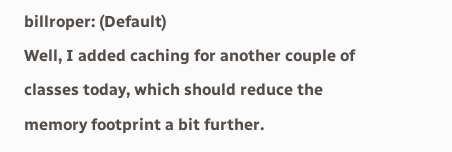billroper: (Default)
Well, I added caching for another couple of classes today, which should reduce the memory footprint a bit further.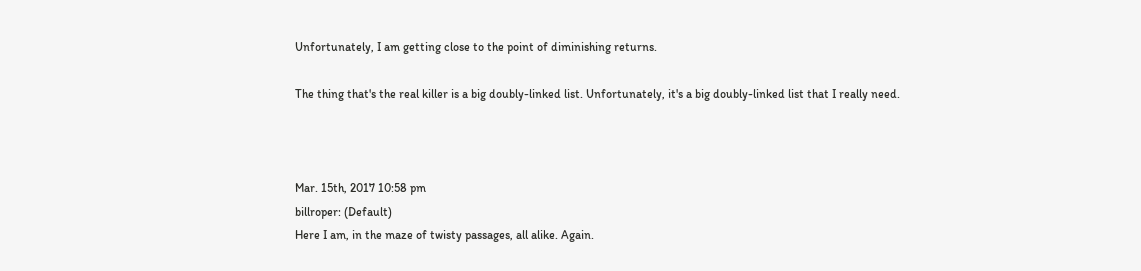Unfortunately, I am getting close to the point of diminishing returns.

The thing that's the real killer is a big doubly-linked list. Unfortunately, it's a big doubly-linked list that I really need.



Mar. 15th, 2017 10:58 pm
billroper: (Default)
Here I am, in the maze of twisty passages, all alike. Again.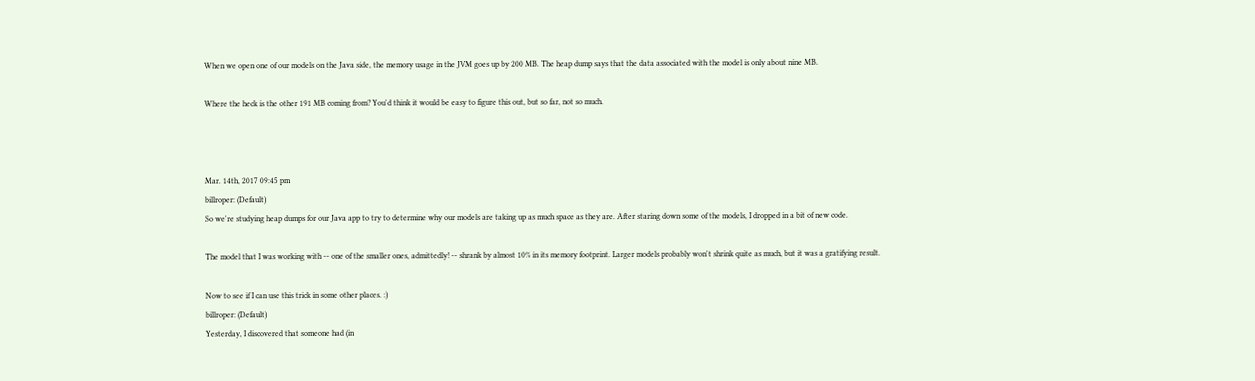When we open one of our models on the Java side, the memory usage in the JVM goes up by 200 MB. The heap dump says that the data associated with the model is only about nine MB.

Where the heck is the other 191 MB coming from? You'd think it would be easy to figure this out, but so far, not so much.



Mar. 14th, 2017 09:45 pm
billroper: (Default)
So we're studying heap dumps for our Java app to try to determine why our models are taking up as much space as they are. After staring down some of the models, I dropped in a bit of new code.

The model that I was working with -- one of the smaller ones, admittedly! -- shrank by almost 10% in its memory footprint. Larger models probably won't shrink quite as much, but it was a gratifying result.

Now to see if I can use this trick in some other places. :)
billroper: (Default)
Yesterday, I discovered that someone had (in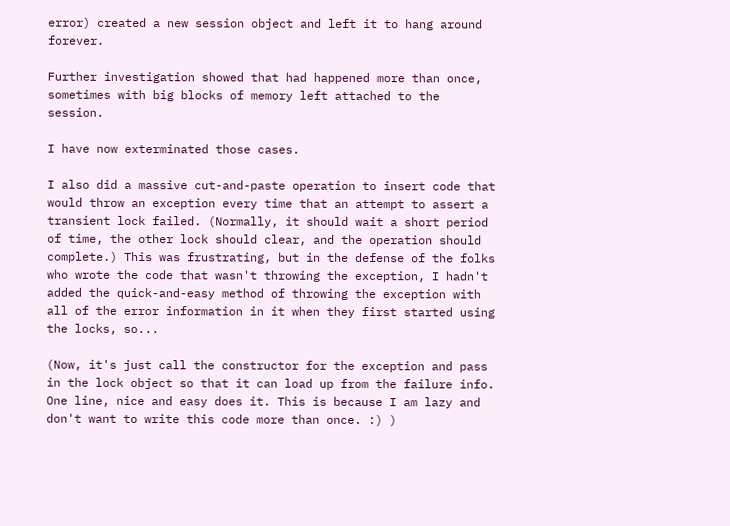error) created a new session object and left it to hang around forever.

Further investigation showed that had happened more than once, sometimes with big blocks of memory left attached to the session.

I have now exterminated those cases.

I also did a massive cut-and-paste operation to insert code that would throw an exception every time that an attempt to assert a transient lock failed. (Normally, it should wait a short period of time, the other lock should clear, and the operation should complete.) This was frustrating, but in the defense of the folks who wrote the code that wasn't throwing the exception, I hadn't added the quick-and-easy method of throwing the exception with all of the error information in it when they first started using the locks, so...

(Now, it's just call the constructor for the exception and pass in the lock object so that it can load up from the failure info. One line, nice and easy does it. This is because I am lazy and don't want to write this code more than once. :) )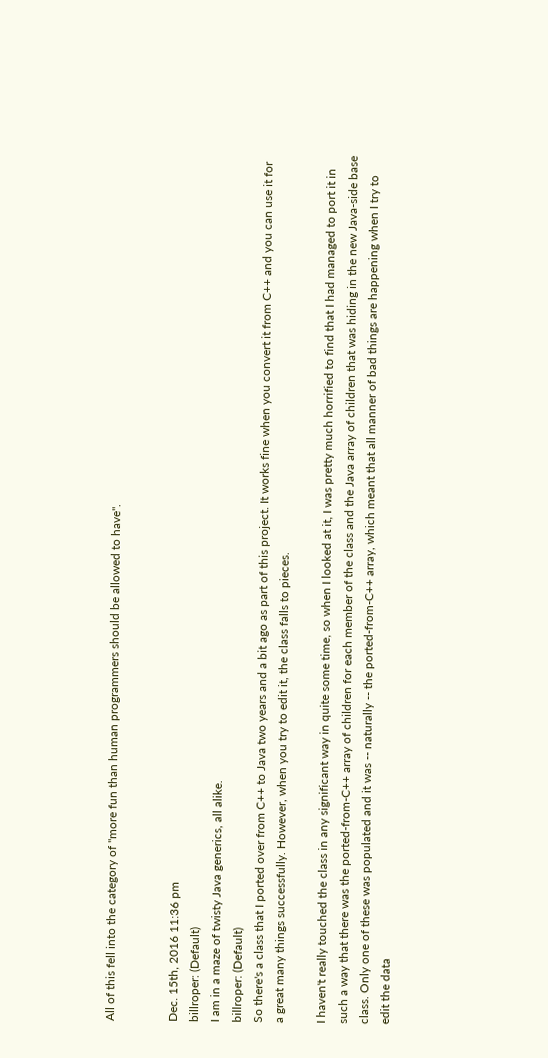All of this fell into the category of "more fun than human programmers should be allowed to have".


Dec. 15th, 2016 11:36 pm
billroper: (Default)
I am in a maze of twisty Java generics, all alike.
billroper: (Default)
So there's a class that I ported over from C++ to Java two years and a bit ago as part of this project. It works fine when you convert it from C++ and you can use it for a great many things successfully. However, when you try to edit it, the class falls to pieces.

I haven't really touched the class in any significant way in quite some time, so when I looked at it, I was pretty much horrified to find that I had managed to port it in such a way that there was the ported-from-C++ array of children for each member of the class and the Java array of children that was hiding in the new Java-side base class. Only one of these was populated and it was -- naturally -- the ported-from-C++ array, which meant that all manner of bad things are happening when I try to edit the data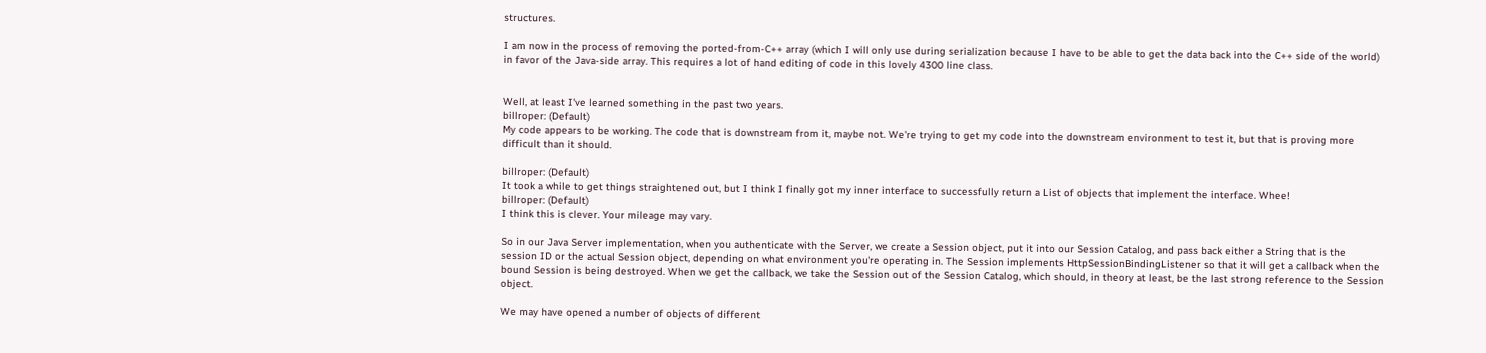structures.

I am now in the process of removing the ported-from-C++ array (which I will only use during serialization because I have to be able to get the data back into the C++ side of the world) in favor of the Java-side array. This requires a lot of hand editing of code in this lovely 4300 line class.


Well, at least I've learned something in the past two years.
billroper: (Default)
My code appears to be working. The code that is downstream from it, maybe not. We're trying to get my code into the downstream environment to test it, but that is proving more difficult than it should.

billroper: (Default)
It took a while to get things straightened out, but I think I finally got my inner interface to successfully return a List of objects that implement the interface. Whee!
billroper: (Default)
I think this is clever. Your mileage may vary.

So in our Java Server implementation, when you authenticate with the Server, we create a Session object, put it into our Session Catalog, and pass back either a String that is the session ID or the actual Session object, depending on what environment you're operating in. The Session implements HttpSessionBindingListener so that it will get a callback when the bound Session is being destroyed. When we get the callback, we take the Session out of the Session Catalog, which should, in theory at least, be the last strong reference to the Session object.

We may have opened a number of objects of different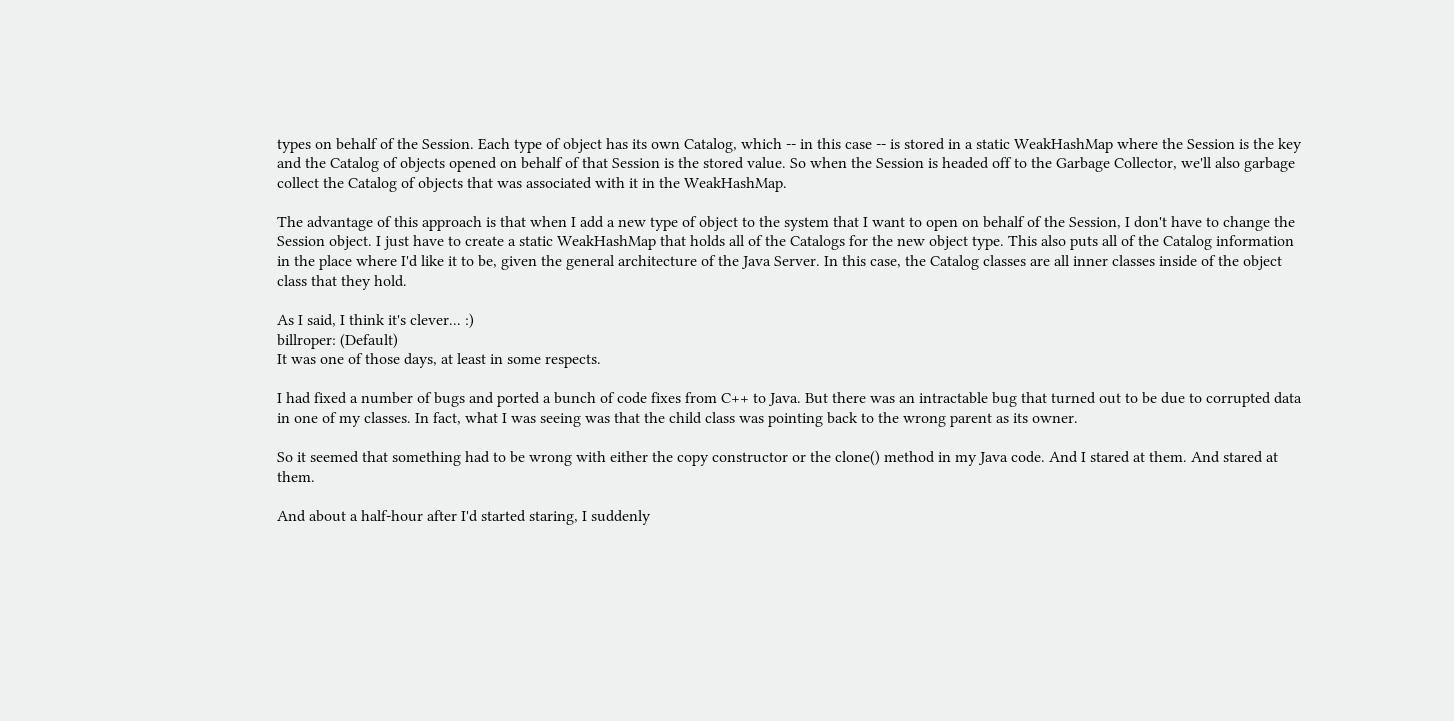types on behalf of the Session. Each type of object has its own Catalog, which -- in this case -- is stored in a static WeakHashMap where the Session is the key and the Catalog of objects opened on behalf of that Session is the stored value. So when the Session is headed off to the Garbage Collector, we'll also garbage collect the Catalog of objects that was associated with it in the WeakHashMap.

The advantage of this approach is that when I add a new type of object to the system that I want to open on behalf of the Session, I don't have to change the Session object. I just have to create a static WeakHashMap that holds all of the Catalogs for the new object type. This also puts all of the Catalog information in the place where I'd like it to be, given the general architecture of the Java Server. In this case, the Catalog classes are all inner classes inside of the object class that they hold.

As I said, I think it's clever... :)
billroper: (Default)
It was one of those days, at least in some respects.

I had fixed a number of bugs and ported a bunch of code fixes from C++ to Java. But there was an intractable bug that turned out to be due to corrupted data in one of my classes. In fact, what I was seeing was that the child class was pointing back to the wrong parent as its owner.

So it seemed that something had to be wrong with either the copy constructor or the clone() method in my Java code. And I stared at them. And stared at them.

And about a half-hour after I'd started staring, I suddenly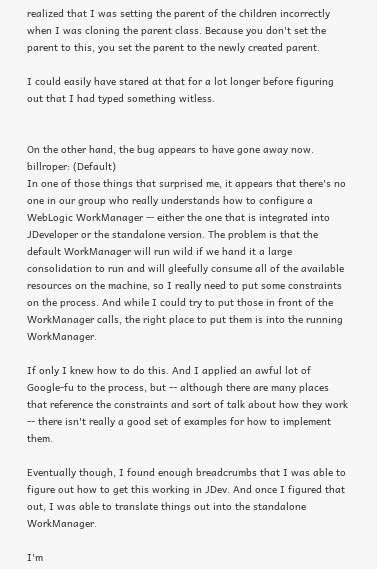realized that I was setting the parent of the children incorrectly when I was cloning the parent class. Because you don't set the parent to this, you set the parent to the newly created parent.

I could easily have stared at that for a lot longer before figuring out that I had typed something witless.


On the other hand, the bug appears to have gone away now.
billroper: (Default)
In one of those things that surprised me, it appears that there's no one in our group who really understands how to configure a WebLogic WorkManager -- either the one that is integrated into JDeveloper or the standalone version. The problem is that the default WorkManager will run wild if we hand it a large consolidation to run and will gleefully consume all of the available resources on the machine, so I really need to put some constraints on the process. And while I could try to put those in front of the WorkManager calls, the right place to put them is into the running WorkManager.

If only I knew how to do this. And I applied an awful lot of Google-fu to the process, but -- although there are many places that reference the constraints and sort of talk about how they work -- there isn't really a good set of examples for how to implement them.

Eventually though, I found enough breadcrumbs that I was able to figure out how to get this working in JDev. And once I figured that out, I was able to translate things out into the standalone WorkManager.

I'm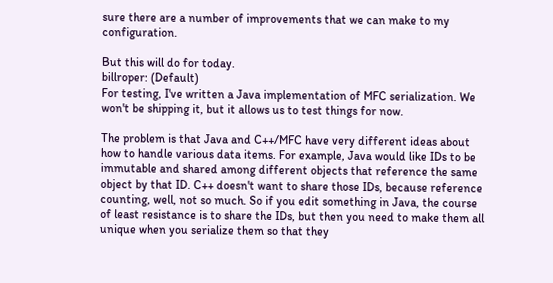sure there are a number of improvements that we can make to my configuration.

But this will do for today.
billroper: (Default)
For testing, I've written a Java implementation of MFC serialization. We won't be shipping it, but it allows us to test things for now.

The problem is that Java and C++/MFC have very different ideas about how to handle various data items. For example, Java would like IDs to be immutable and shared among different objects that reference the same object by that ID. C++ doesn't want to share those IDs, because reference counting, well, not so much. So if you edit something in Java, the course of least resistance is to share the IDs, but then you need to make them all unique when you serialize them so that they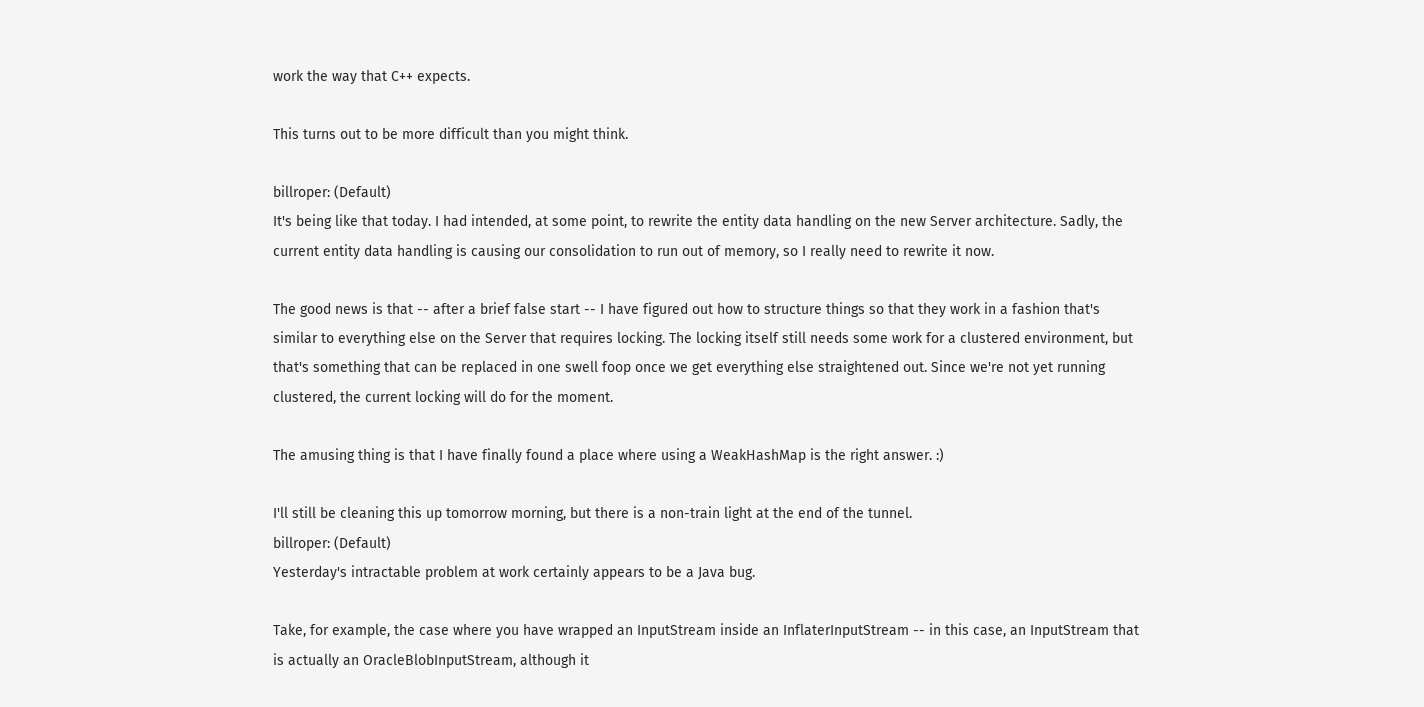work the way that C++ expects.

This turns out to be more difficult than you might think.

billroper: (Default)
It's being like that today. I had intended, at some point, to rewrite the entity data handling on the new Server architecture. Sadly, the current entity data handling is causing our consolidation to run out of memory, so I really need to rewrite it now.

The good news is that -- after a brief false start -- I have figured out how to structure things so that they work in a fashion that's similar to everything else on the Server that requires locking. The locking itself still needs some work for a clustered environment, but that's something that can be replaced in one swell foop once we get everything else straightened out. Since we're not yet running clustered, the current locking will do for the moment.

The amusing thing is that I have finally found a place where using a WeakHashMap is the right answer. :)

I'll still be cleaning this up tomorrow morning, but there is a non-train light at the end of the tunnel.
billroper: (Default)
Yesterday's intractable problem at work certainly appears to be a Java bug.

Take, for example, the case where you have wrapped an InputStream inside an InflaterInputStream -- in this case, an InputStream that is actually an OracleBlobInputStream, although it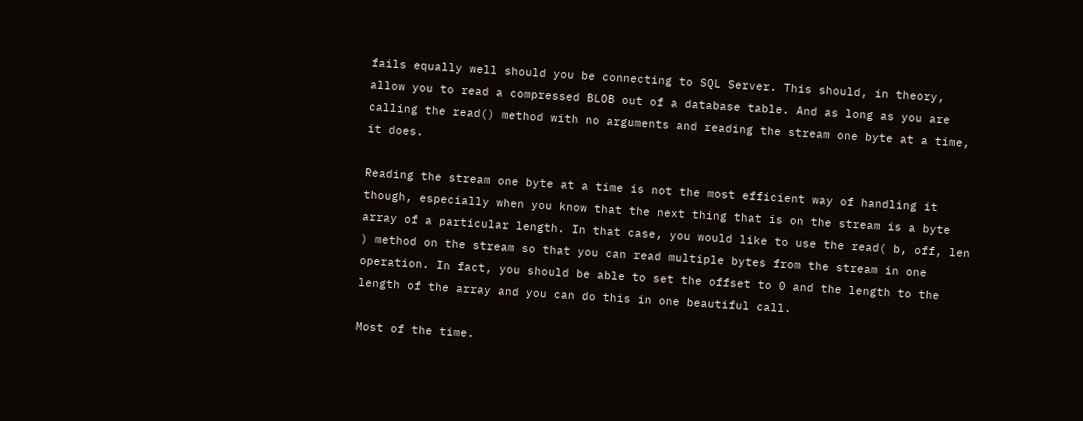fails equally well should you be connecting to SQL Server. This should, in theory, allow you to read a compressed BLOB out of a database table. And as long as you are calling the read() method with no arguments and reading the stream one byte at a time, it does.

Reading the stream one byte at a time is not the most efficient way of handling it though, especially when you know that the next thing that is on the stream is a byte array of a particular length. In that case, you would like to use the read( b, off, len ) method on the stream so that you can read multiple bytes from the stream in one operation. In fact, you should be able to set the offset to 0 and the length to the length of the array and you can do this in one beautiful call.

Most of the time.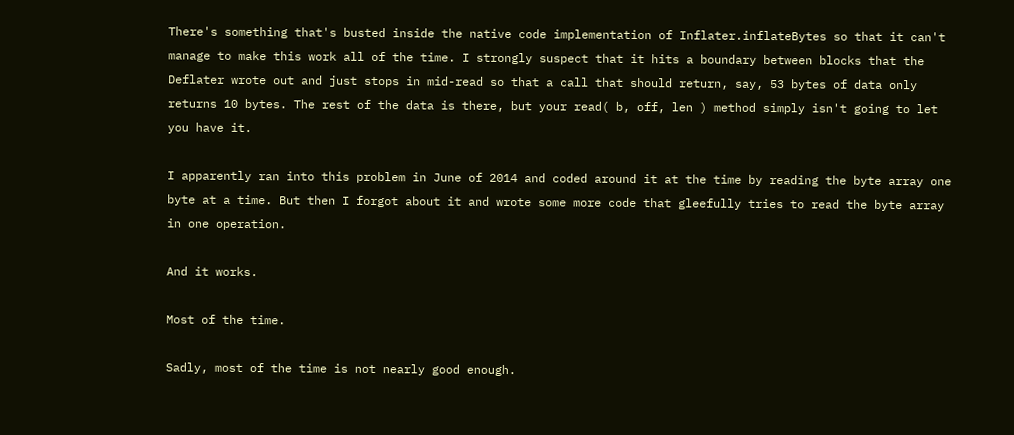There's something that's busted inside the native code implementation of Inflater.inflateBytes so that it can't manage to make this work all of the time. I strongly suspect that it hits a boundary between blocks that the Deflater wrote out and just stops in mid-read so that a call that should return, say, 53 bytes of data only returns 10 bytes. The rest of the data is there, but your read( b, off, len ) method simply isn't going to let you have it.

I apparently ran into this problem in June of 2014 and coded around it at the time by reading the byte array one byte at a time. But then I forgot about it and wrote some more code that gleefully tries to read the byte array in one operation.

And it works.

Most of the time.

Sadly, most of the time is not nearly good enough.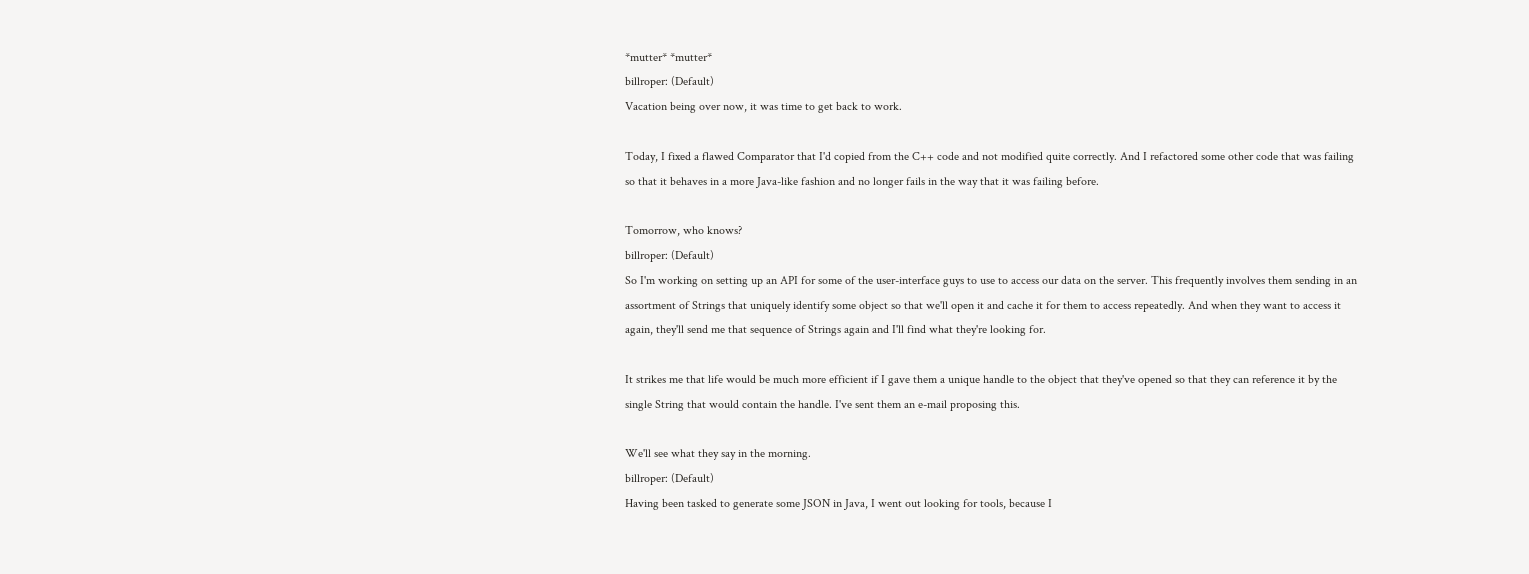*mutter* *mutter*
billroper: (Default)
Vacation being over now, it was time to get back to work.

Today, I fixed a flawed Comparator that I'd copied from the C++ code and not modified quite correctly. And I refactored some other code that was failing so that it behaves in a more Java-like fashion and no longer fails in the way that it was failing before.

Tomorrow, who knows?
billroper: (Default)
So I'm working on setting up an API for some of the user-interface guys to use to access our data on the server. This frequently involves them sending in an assortment of Strings that uniquely identify some object so that we'll open it and cache it for them to access repeatedly. And when they want to access it again, they'll send me that sequence of Strings again and I'll find what they're looking for.

It strikes me that life would be much more efficient if I gave them a unique handle to the object that they've opened so that they can reference it by the single String that would contain the handle. I've sent them an e-mail proposing this.

We'll see what they say in the morning.
billroper: (Default)
Having been tasked to generate some JSON in Java, I went out looking for tools, because I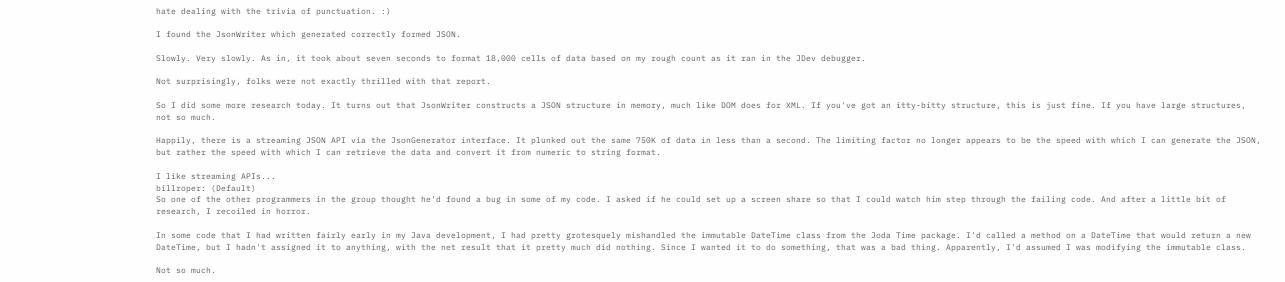hate dealing with the trivia of punctuation. :)

I found the JsonWriter which generated correctly formed JSON.

Slowly. Very slowly. As in, it took about seven seconds to format 18,000 cells of data based on my rough count as it ran in the JDev debugger.

Not surprisingly, folks were not exactly thrilled with that report.

So I did some more research today. It turns out that JsonWriter constructs a JSON structure in memory, much like DOM does for XML. If you've got an itty-bitty structure, this is just fine. If you have large structures, not so much.

Happily, there is a streaming JSON API via the JsonGenerator interface. It plunked out the same 750K of data in less than a second. The limiting factor no longer appears to be the speed with which I can generate the JSON, but rather the speed with which I can retrieve the data and convert it from numeric to string format.

I like streaming APIs...
billroper: (Default)
So one of the other programmers in the group thought he'd found a bug in some of my code. I asked if he could set up a screen share so that I could watch him step through the failing code. And after a little bit of research, I recoiled in horror.

In some code that I had written fairly early in my Java development, I had pretty grotesquely mishandled the immutable DateTime class from the Joda Time package. I'd called a method on a DateTime that would return a new DateTime, but I hadn't assigned it to anything, with the net result that it pretty much did nothing. Since I wanted it to do something, that was a bad thing. Apparently, I'd assumed I was modifying the immutable class.

Not so much.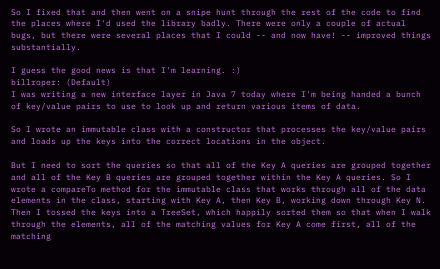So I fixed that and then went on a snipe hunt through the rest of the code to find the places where I'd used the library badly. There were only a couple of actual bugs, but there were several places that I could -- and now have! -- improved things substantially.

I guess the good news is that I'm learning. :)
billroper: (Default)
I was writing a new interface layer in Java 7 today where I'm being handed a bunch of key/value pairs to use to look up and return various items of data.

So I wrote an immutable class with a constructor that processes the key/value pairs and loads up the keys into the correct locations in the object.

But I need to sort the queries so that all of the Key A queries are grouped together and all of the Key B queries are grouped together within the Key A queries. So I wrote a compareTo method for the immutable class that works through all of the data elements in the class, starting with Key A, then Key B, working down through Key N. Then I tossed the keys into a TreeSet, which happily sorted them so that when I walk through the elements, all of the matching values for Key A come first, all of the matching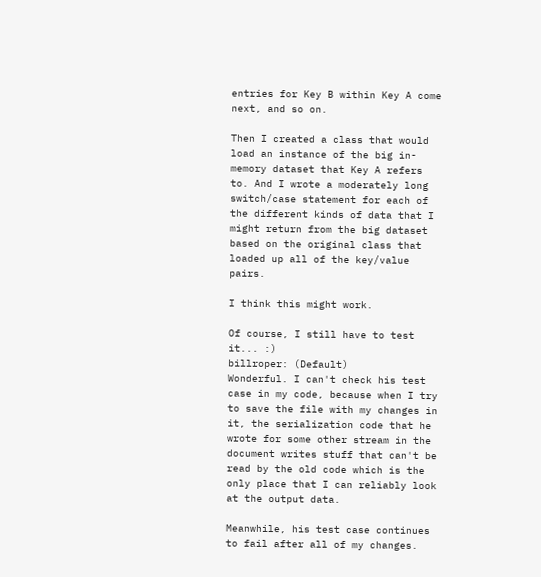entries for Key B within Key A come next, and so on.

Then I created a class that would load an instance of the big in-memory dataset that Key A refers to. And I wrote a moderately long switch/case statement for each of the different kinds of data that I might return from the big dataset based on the original class that loaded up all of the key/value pairs.

I think this might work.

Of course, I still have to test it... :)
billroper: (Default)
Wonderful. I can't check his test case in my code, because when I try to save the file with my changes in it, the serialization code that he wrote for some other stream in the document writes stuff that can't be read by the old code which is the only place that I can reliably look at the output data.

Meanwhile, his test case continues to fail after all of my changes.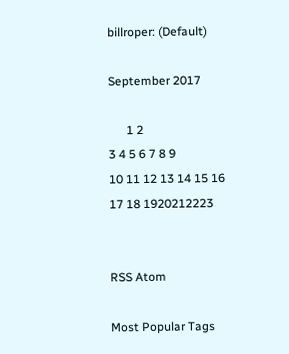billroper: (Default)

September 2017

      1 2
3 4 5 6 7 8 9
10 11 12 13 14 15 16
17 18 1920212223


RSS Atom

Most Popular Tags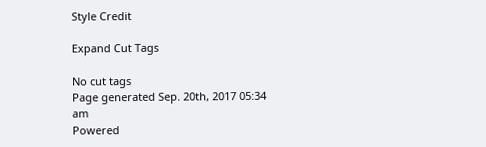Style Credit

Expand Cut Tags

No cut tags
Page generated Sep. 20th, 2017 05:34 am
Powered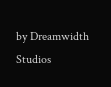by Dreamwidth Studios